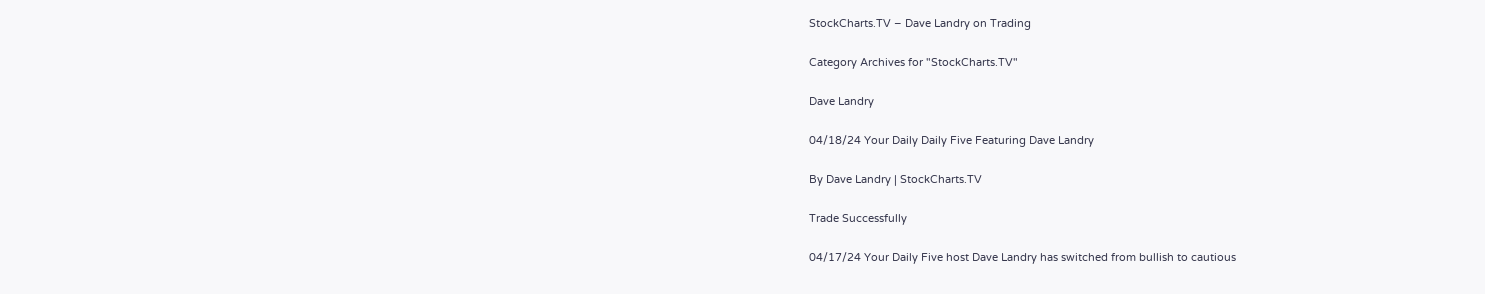StockCharts.TV – Dave Landry on Trading

Category Archives for "StockCharts.TV"

Dave Landry

04/18/24 Your Daily Daily Five Featuring Dave Landry

By Dave Landry | StockCharts.TV

Trade Successfully

04/17/24 Your Daily Five host Dave Landry has switched from bullish to cautious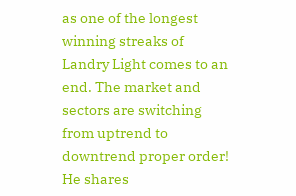as one of the longest winning streaks of Landry Light comes to an end. The market and sectors are switching from uptrend to downtrend proper order! He shares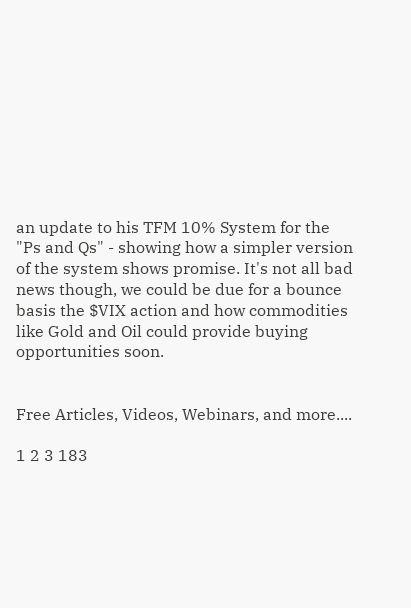an update to his TFM 10% System for the "Ps and Qs" - showing how a simpler version of the system shows promise. It's not all bad news though, we could be due for a bounce basis the $VIX action and how commodities like Gold and Oil could provide buying opportunities soon.


Free Articles, Videos, Webinars, and more....

1 2 3 183